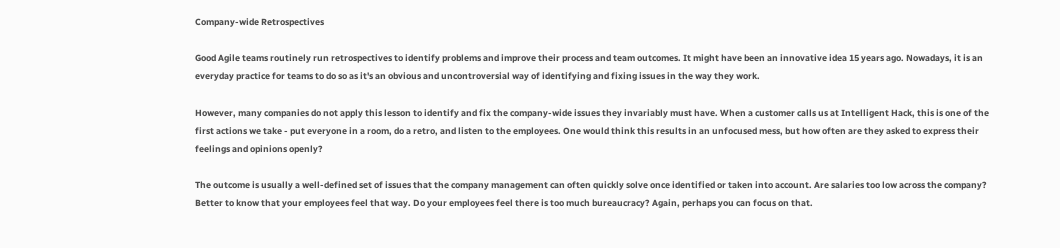Company-wide Retrospectives

Good Agile teams routinely run retrospectives to identify problems and improve their process and team outcomes. It might have been an innovative idea 15 years ago. Nowadays, it is an everyday practice for teams to do so as it's an obvious and uncontroversial way of identifying and fixing issues in the way they work.

However, many companies do not apply this lesson to identify and fix the company-wide issues they invariably must have. When a customer calls us at Intelligent Hack, this is one of the first actions we take - put everyone in a room, do a retro, and listen to the employees. One would think this results in an unfocused mess, but how often are they asked to express their feelings and opinions openly?

The outcome is usually a well-defined set of issues that the company management can often quickly solve once identified or taken into account. Are salaries too low across the company? Better to know that your employees feel that way. Do your employees feel there is too much bureaucracy? Again, perhaps you can focus on that.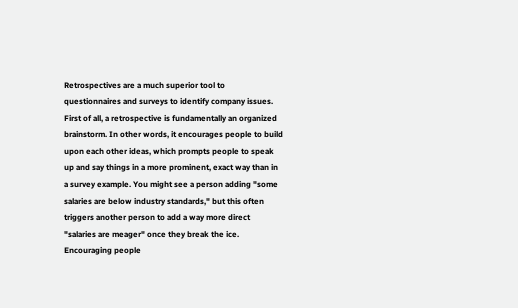Retrospectives are a much superior tool to questionnaires and surveys to identify company issues. First of all, a retrospective is fundamentally an organized brainstorm. In other words, it encourages people to build upon each other ideas, which prompts people to speak up and say things in a more prominent, exact way than in a survey example. You might see a person adding "some salaries are below industry standards," but this often triggers another person to add a way more direct "salaries are meager" once they break the ice. Encouraging people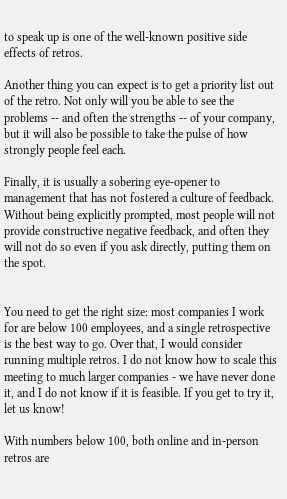to speak up is one of the well-known positive side effects of retros.

Another thing you can expect is to get a priority list out of the retro. Not only will you be able to see the problems -- and often the strengths -- of your company, but it will also be possible to take the pulse of how strongly people feel each.

Finally, it is usually a sobering eye-opener to management that has not fostered a culture of feedback. Without being explicitly prompted, most people will not provide constructive negative feedback, and often they will not do so even if you ask directly, putting them on the spot.


You need to get the right size: most companies I work for are below 100 employees, and a single retrospective is the best way to go. Over that, I would consider running multiple retros. I do not know how to scale this meeting to much larger companies - we have never done it, and I do not know if it is feasible. If you get to try it, let us know!

With numbers below 100, both online and in-person retros are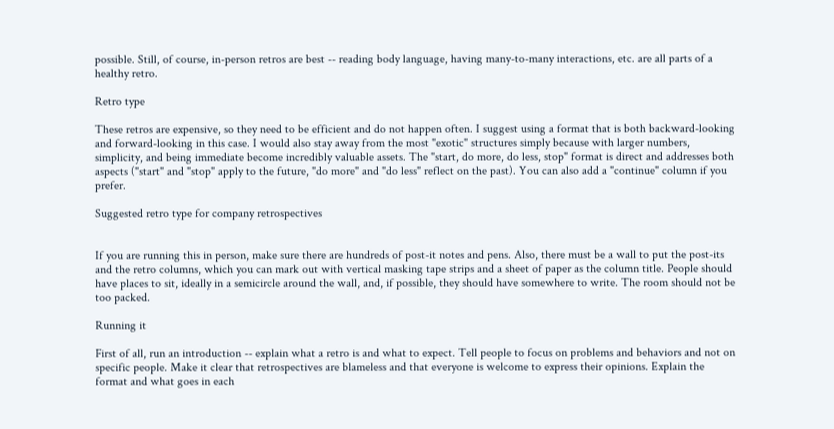possible. Still, of course, in-person retros are best -- reading body language, having many-to-many interactions, etc. are all parts of a healthy retro.

Retro type

These retros are expensive, so they need to be efficient and do not happen often. I suggest using a format that is both backward-looking and forward-looking in this case. I would also stay away from the most "exotic" structures simply because with larger numbers, simplicity, and being immediate become incredibly valuable assets. The "start, do more, do less, stop" format is direct and addresses both aspects ("start" and "stop" apply to the future, "do more" and "do less" reflect on the past). You can also add a "continue" column if you prefer.

Suggested retro type for company retrospectives


If you are running this in person, make sure there are hundreds of post-it notes and pens. Also, there must be a wall to put the post-its and the retro columns, which you can mark out with vertical masking tape strips and a sheet of paper as the column title. People should have places to sit, ideally in a semicircle around the wall, and, if possible, they should have somewhere to write. The room should not be too packed.

Running it

First of all, run an introduction -- explain what a retro is and what to expect. Tell people to focus on problems and behaviors and not on specific people. Make it clear that retrospectives are blameless and that everyone is welcome to express their opinions. Explain the format and what goes in each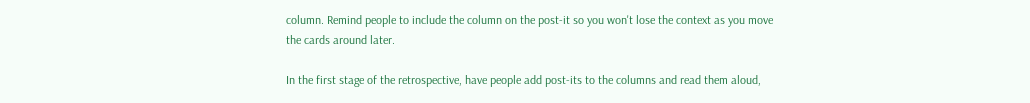column. Remind people to include the column on the post-it so you won't lose the context as you move the cards around later.

In the first stage of the retrospective, have people add post-its to the columns and read them aloud,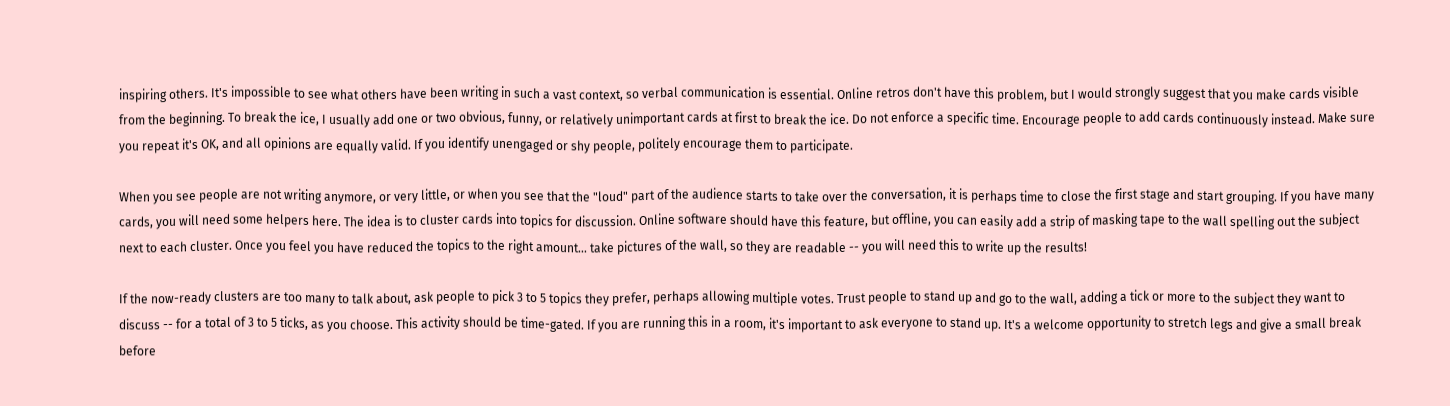inspiring others. It's impossible to see what others have been writing in such a vast context, so verbal communication is essential. Online retros don't have this problem, but I would strongly suggest that you make cards visible from the beginning. To break the ice, I usually add one or two obvious, funny, or relatively unimportant cards at first to break the ice. Do not enforce a specific time. Encourage people to add cards continuously instead. Make sure you repeat it's OK, and all opinions are equally valid. If you identify unengaged or shy people, politely encourage them to participate.

When you see people are not writing anymore, or very little, or when you see that the "loud" part of the audience starts to take over the conversation, it is perhaps time to close the first stage and start grouping. If you have many cards, you will need some helpers here. The idea is to cluster cards into topics for discussion. Online software should have this feature, but offline, you can easily add a strip of masking tape to the wall spelling out the subject next to each cluster. Once you feel you have reduced the topics to the right amount... take pictures of the wall, so they are readable -- you will need this to write up the results!

If the now-ready clusters are too many to talk about, ask people to pick 3 to 5 topics they prefer, perhaps allowing multiple votes. Trust people to stand up and go to the wall, adding a tick or more to the subject they want to discuss -- for a total of 3 to 5 ticks, as you choose. This activity should be time-gated. If you are running this in a room, it's important to ask everyone to stand up. It's a welcome opportunity to stretch legs and give a small break before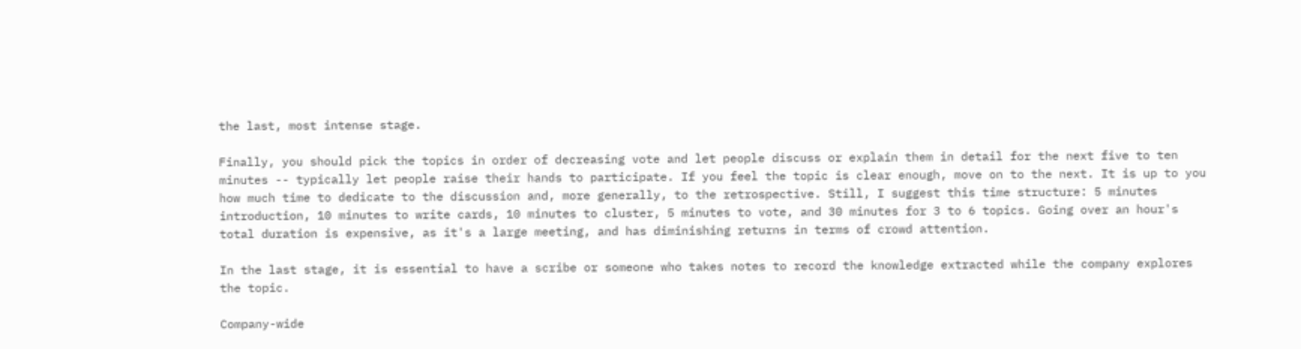the last, most intense stage.

Finally, you should pick the topics in order of decreasing vote and let people discuss or explain them in detail for the next five to ten minutes -- typically let people raise their hands to participate. If you feel the topic is clear enough, move on to the next. It is up to you how much time to dedicate to the discussion and, more generally, to the retrospective. Still, I suggest this time structure: 5 minutes introduction, 10 minutes to write cards, 10 minutes to cluster, 5 minutes to vote, and 30 minutes for 3 to 6 topics. Going over an hour's total duration is expensive, as it's a large meeting, and has diminishing returns in terms of crowd attention.

In the last stage, it is essential to have a scribe or someone who takes notes to record the knowledge extracted while the company explores the topic.

Company-wide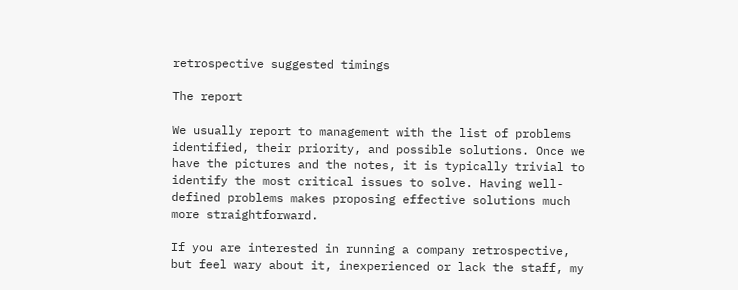retrospective suggested timings

The report

We usually report to management with the list of problems identified, their priority, and possible solutions. Once we have the pictures and the notes, it is typically trivial to identify the most critical issues to solve. Having well-defined problems makes proposing effective solutions much more straightforward.

If you are interested in running a company retrospective, but feel wary about it, inexperienced or lack the staff, my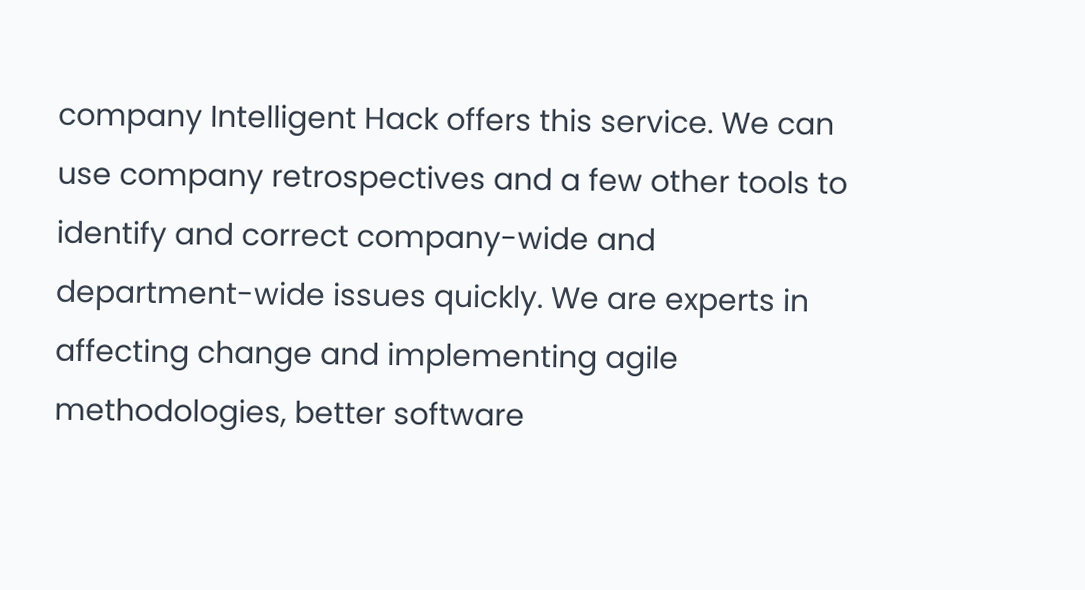company Intelligent Hack offers this service. We can use company retrospectives and a few other tools to identify and correct company-wide and department-wide issues quickly. We are experts in affecting change and implementing agile methodologies, better software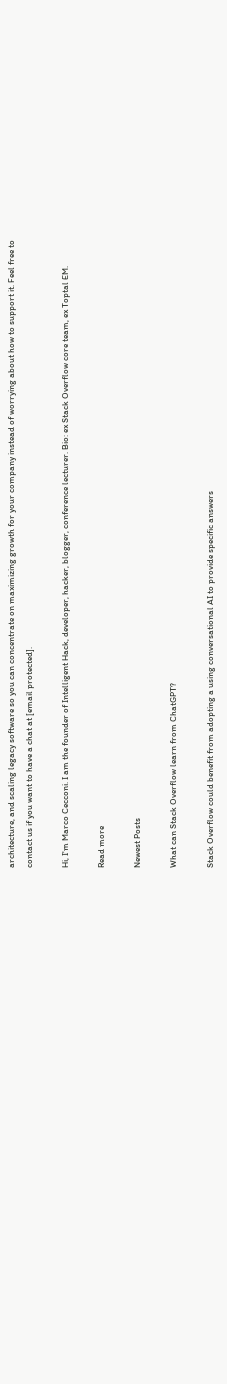architecture, and scaling legacy software so you can concentrate on maximizing growth for your company instead of worrying about how to support it. Feel free to contact us if you want to have a chat at [email protected].

Hi, I'm Marco Cecconi. I am the founder of Intelligent Hack, developer, hacker, blogger, conference lecturer. Bio: ex Stack Overflow core team, ex Toptal EM.

Read more

Newest Posts

What can Stack Overflow learn from ChatGPT?

Stack Overflow could benefit from adopting a using conversational AI to provide specific answers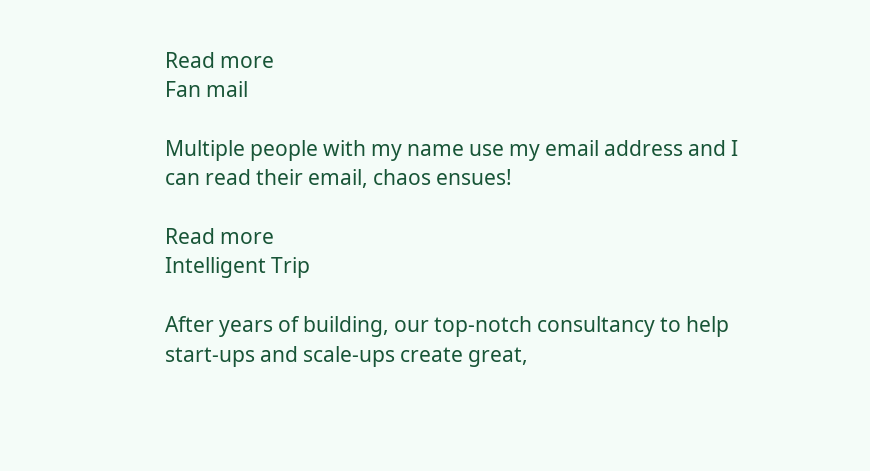Read more
Fan mail

Multiple people with my name use my email address and I can read their email, chaos ensues!

Read more
Intelligent Trip

After years of building, our top-notch consultancy to help start-ups and scale-ups create great,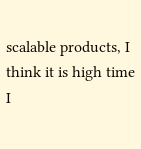scalable products, I think it is high time I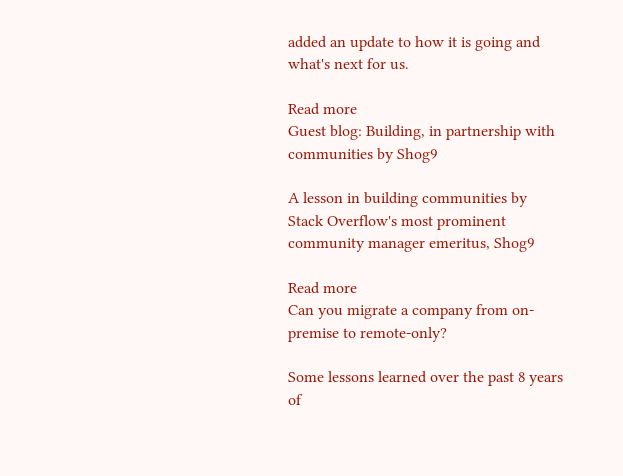added an update to how it is going and what's next for us.

Read more
Guest blog: Building, in partnership with communities by Shog9

A lesson in building communities by Stack Overflow's most prominent community manager emeritus, Shog9

Read more
Can you migrate a company from on-premise to remote-only?

Some lessons learned over the past 8 years of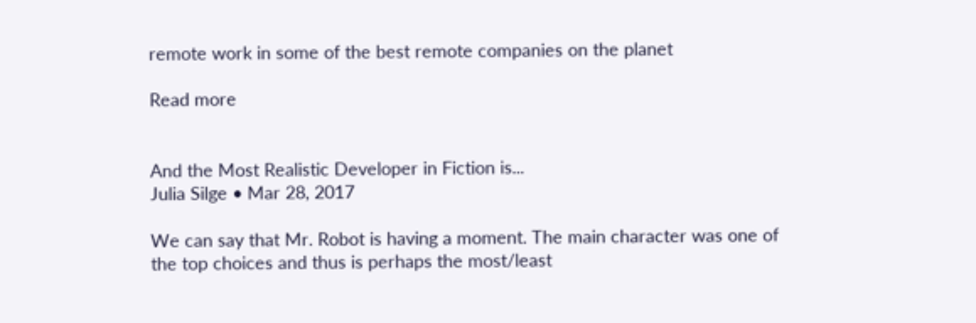remote work in some of the best remote companies on the planet

Read more


And the Most Realistic Developer in Fiction is...
Julia Silge • Mar 28, 2017

We can say that Mr. Robot is having a moment. The main character was one of the top choices and thus is perhaps the most/least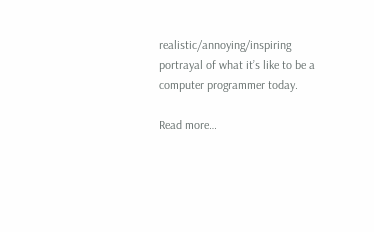realistic/annoying/inspiring portrayal of what it’s like to be a computer programmer today.

Read more…